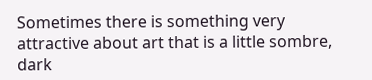Sometimes there is something very attractive about art that is a little sombre, dark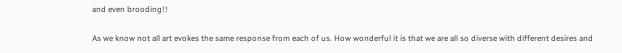and even brooding!!

As we know not all art evokes the same response from each of us. How wonderful it is that we are all so diverse with different desires and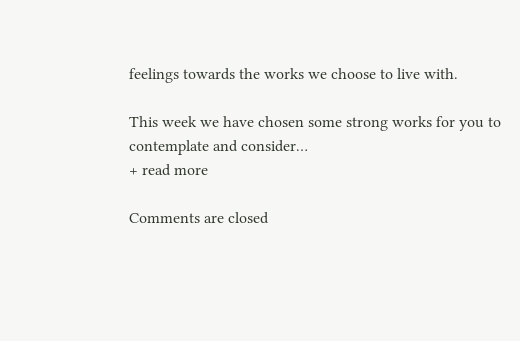feelings towards the works we choose to live with.

This week we have chosen some strong works for you to contemplate and consider…
+ read more

Comments are closed